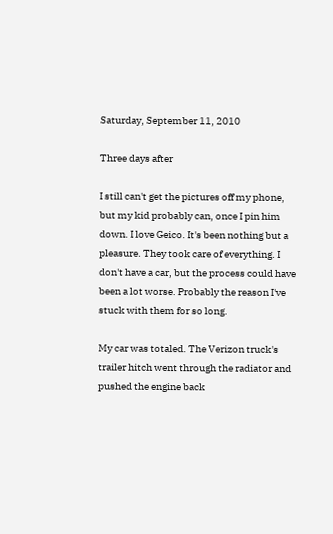Saturday, September 11, 2010

Three days after

I still can't get the pictures off my phone, but my kid probably can, once I pin him down. I love Geico. It's been nothing but a pleasure. They took care of everything. I don't have a car, but the process could have been a lot worse. Probably the reason I've stuck with them for so long.

My car was totaled. The Verizon truck's trailer hitch went through the radiator and pushed the engine back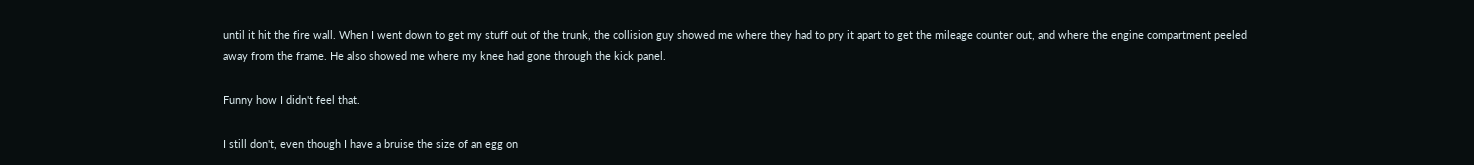until it hit the fire wall. When I went down to get my stuff out of the trunk, the collision guy showed me where they had to pry it apart to get the mileage counter out, and where the engine compartment peeled away from the frame. He also showed me where my knee had gone through the kick panel.

Funny how I didn't feel that.

I still don't, even though I have a bruise the size of an egg on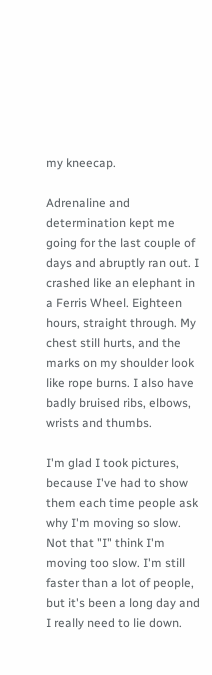my kneecap.

Adrenaline and determination kept me going for the last couple of days and abruptly ran out. I crashed like an elephant in a Ferris Wheel. Eighteen hours, straight through. My chest still hurts, and the marks on my shoulder look like rope burns. I also have badly bruised ribs, elbows, wrists and thumbs.

I'm glad I took pictures, because I've had to show them each time people ask why I'm moving so slow. Not that "I" think I'm moving too slow. I'm still faster than a lot of people, but it's been a long day and I really need to lie down.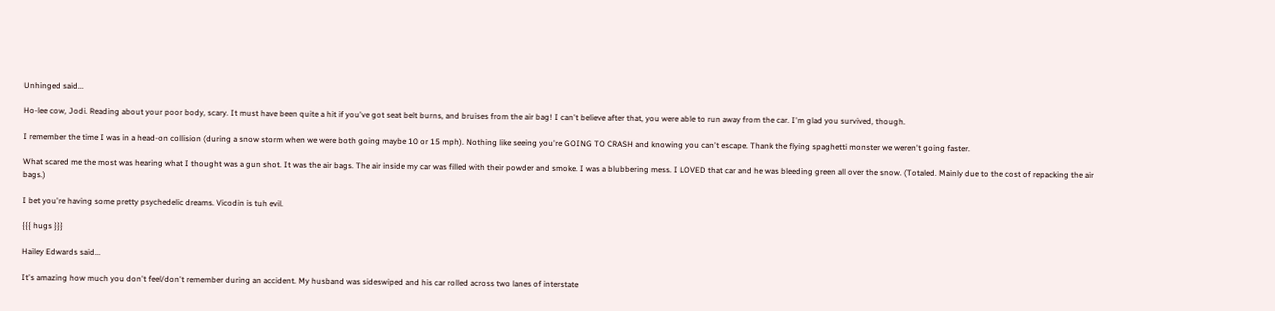Unhinged said...

Ho-lee cow, Jodi. Reading about your poor body, scary. It must have been quite a hit if you've got seat belt burns, and bruises from the air bag! I can't believe after that, you were able to run away from the car. I'm glad you survived, though.

I remember the time I was in a head-on collision (during a snow storm when we were both going maybe 10 or 15 mph). Nothing like seeing you're GOING TO CRASH and knowing you can't escape. Thank the flying spaghetti monster we weren't going faster.

What scared me the most was hearing what I thought was a gun shot. It was the air bags. The air inside my car was filled with their powder and smoke. I was a blubbering mess. I LOVED that car and he was bleeding green all over the snow. (Totaled. Mainly due to the cost of repacking the air bags.)

I bet you're having some pretty psychedelic dreams. Vicodin is tuh evil.

{{{ hugs }}}

Hailey Edwards said...

It's amazing how much you don't feel/don't remember during an accident. My husband was sideswiped and his car rolled across two lanes of interstate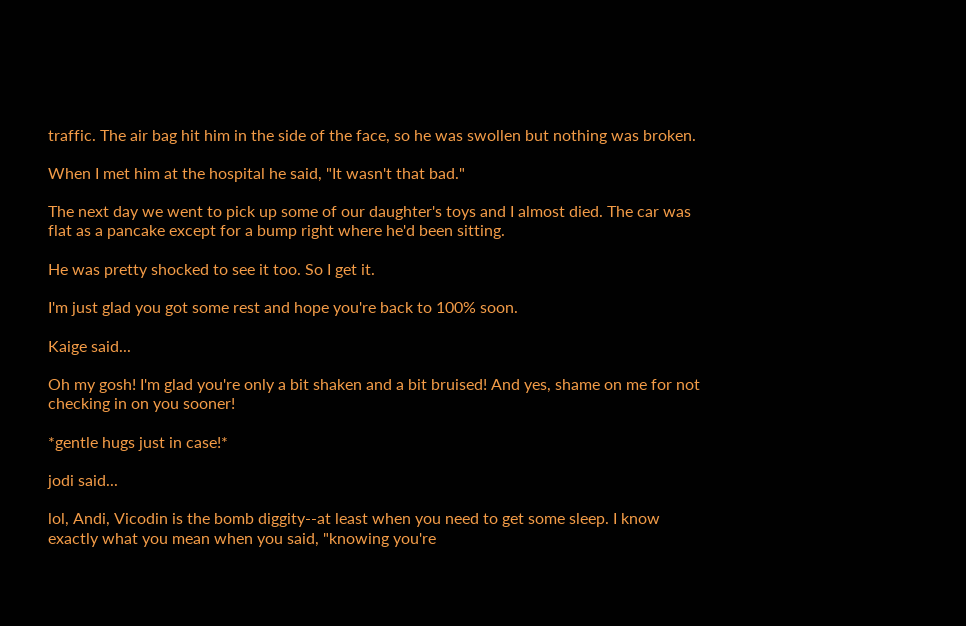traffic. The air bag hit him in the side of the face, so he was swollen but nothing was broken.

When I met him at the hospital he said, "It wasn't that bad."

The next day we went to pick up some of our daughter's toys and I almost died. The car was flat as a pancake except for a bump right where he'd been sitting.

He was pretty shocked to see it too. So I get it.

I'm just glad you got some rest and hope you're back to 100% soon.

Kaige said...

Oh my gosh! I'm glad you're only a bit shaken and a bit bruised! And yes, shame on me for not checking in on you sooner!

*gentle hugs just in case!*

jodi said...

lol, Andi, Vicodin is the bomb diggity--at least when you need to get some sleep. I know exactly what you mean when you said, "knowing you're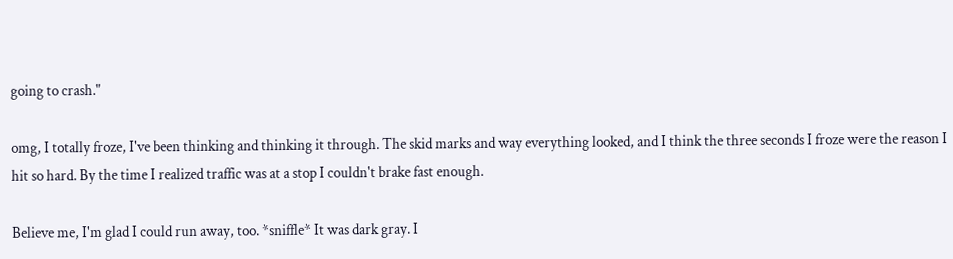going to crash."

omg, I totally froze, I've been thinking and thinking it through. The skid marks and way everything looked, and I think the three seconds I froze were the reason I hit so hard. By the time I realized traffic was at a stop I couldn't brake fast enough.

Believe me, I'm glad I could run away, too. *sniffle* It was dark gray. I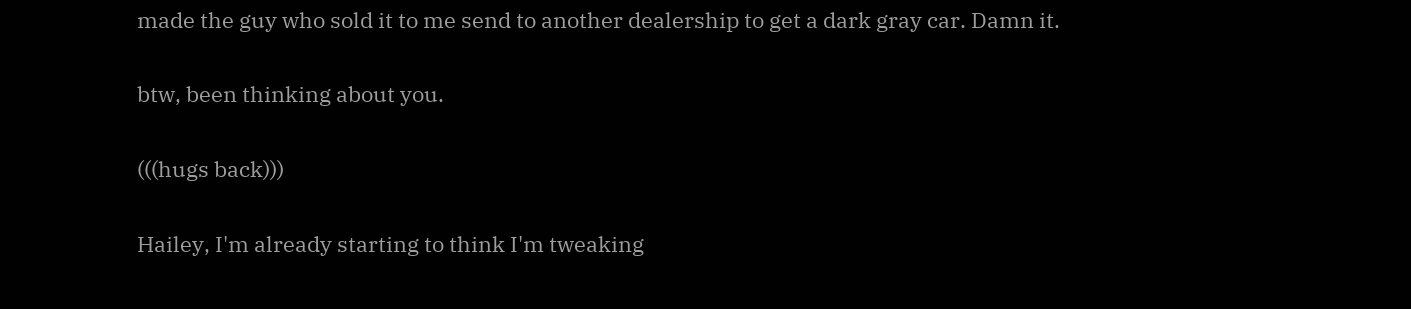made the guy who sold it to me send to another dealership to get a dark gray car. Damn it.

btw, been thinking about you.

(((hugs back)))

Hailey, I'm already starting to think I'm tweaking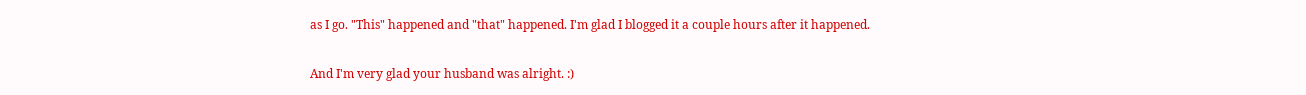as I go. "This" happened and "that" happened. I'm glad I blogged it a couple hours after it happened.

And I'm very glad your husband was alright. :)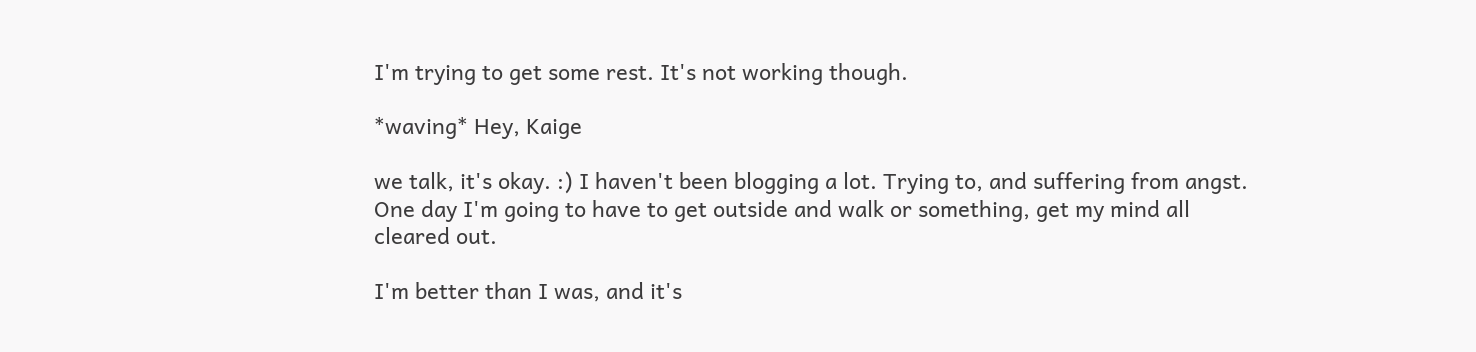I'm trying to get some rest. It's not working though.

*waving* Hey, Kaige

we talk, it's okay. :) I haven't been blogging a lot. Trying to, and suffering from angst. One day I'm going to have to get outside and walk or something, get my mind all cleared out.

I'm better than I was, and it's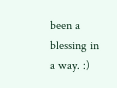been a blessing in a way. :)